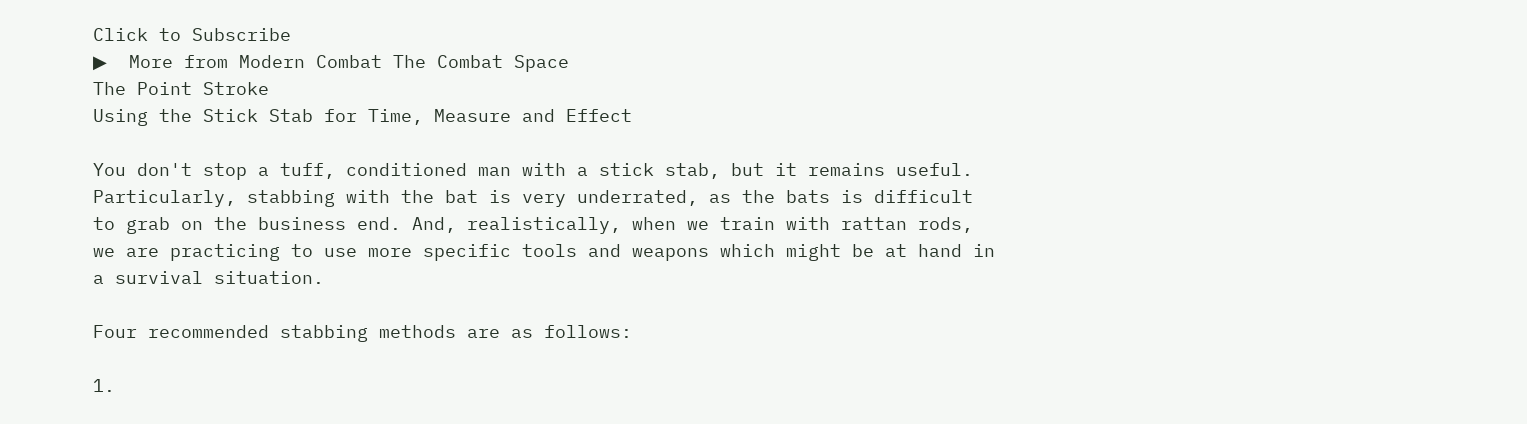Click to Subscribe
▶  More from Modern Combat The Combat Space
The Point Stroke
Using the Stick Stab for Time, Measure and Effect

You don't stop a tuff, conditioned man with a stick stab, but it remains useful. Particularly, stabbing with the bat is very underrated, as the bats is difficult to grab on the business end. And, realistically, when we train with rattan rods, we are practicing to use more specific tools and weapons which might be at hand in a survival situation.

Four recommended stabbing methods are as follows:

1.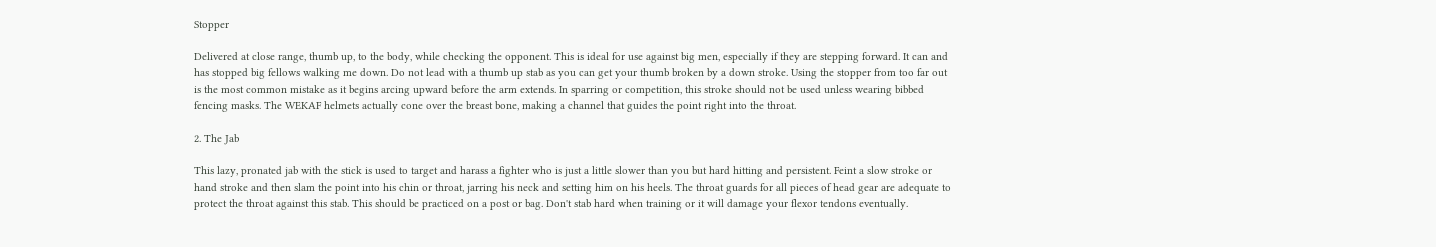Stopper

Delivered at close range, thumb up, to the body, while checking the opponent. This is ideal for use against big men, especially if they are stepping forward. It can and has stopped big fellows walking me down. Do not lead with a thumb up stab as you can get your thumb broken by a down stroke. Using the stopper from too far out is the most common mistake as it begins arcing upward before the arm extends. In sparring or competition, this stroke should not be used unless wearing bibbed fencing masks. The WEKAF helmets actually cone over the breast bone, making a channel that guides the point right into the throat.

2. The Jab

This lazy, pronated jab with the stick is used to target and harass a fighter who is just a little slower than you but hard hitting and persistent. Feint a slow stroke or hand stroke and then slam the point into his chin or throat, jarring his neck and setting him on his heels. The throat guards for all pieces of head gear are adequate to protect the throat against this stab. This should be practiced on a post or bag. Don't stab hard when training or it will damage your flexor tendons eventually.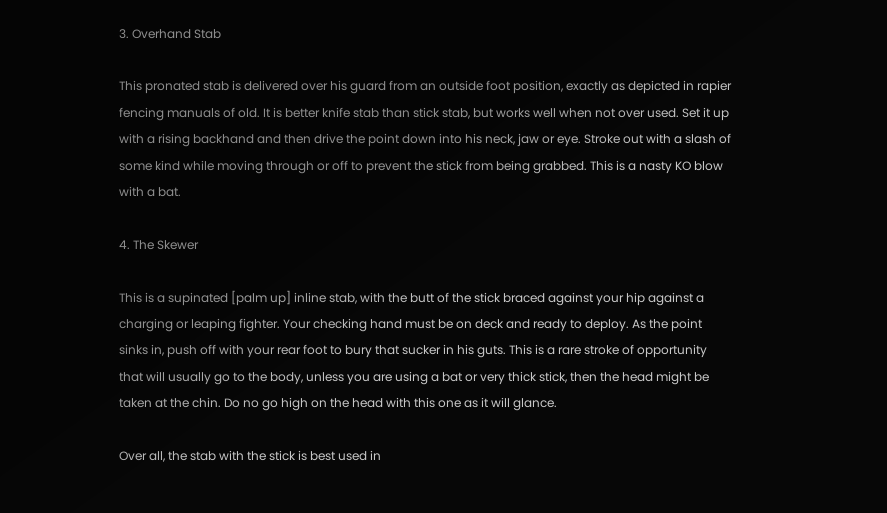3. Overhand Stab

This pronated stab is delivered over his guard from an outside foot position, exactly as depicted in rapier fencing manuals of old. It is better knife stab than stick stab, but works well when not over used. Set it up with a rising backhand and then drive the point down into his neck, jaw or eye. Stroke out with a slash of some kind while moving through or off to prevent the stick from being grabbed. This is a nasty KO blow with a bat.

4. The Skewer

This is a supinated [palm up] inline stab, with the butt of the stick braced against your hip against a charging or leaping fighter. Your checking hand must be on deck and ready to deploy. As the point sinks in, push off with your rear foot to bury that sucker in his guts. This is a rare stroke of opportunity that will usually go to the body, unless you are using a bat or very thick stick, then the head might be taken at the chin. Do no go high on the head with this one as it will glance.

Over all, the stab with the stick is best used in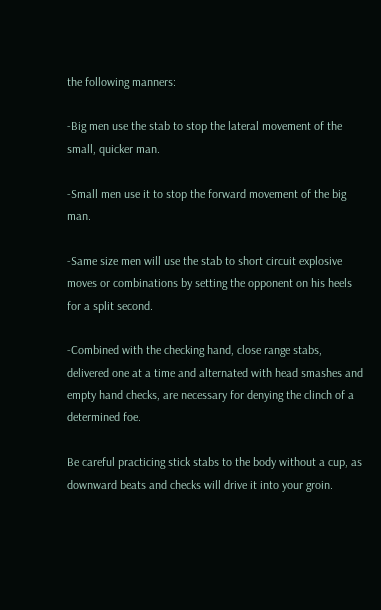the following manners:

-Big men use the stab to stop the lateral movement of the small, quicker man.

-Small men use it to stop the forward movement of the big man.

-Same size men will use the stab to short circuit explosive moves or combinations by setting the opponent on his heels for a split second.

-Combined with the checking hand, close range stabs, delivered one at a time and alternated with head smashes and empty hand checks, are necessary for denying the clinch of a determined foe.

Be careful practicing stick stabs to the body without a cup, as downward beats and checks will drive it into your groin.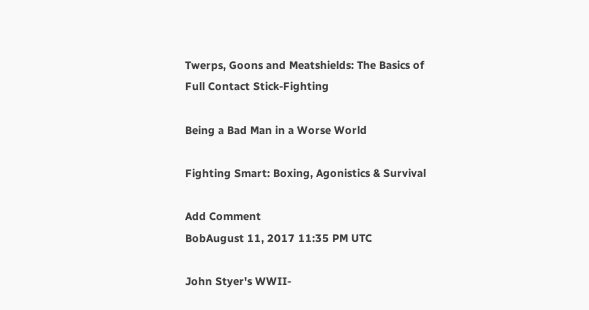Twerps, Goons and Meatshields: The Basics of Full Contact Stick-Fighting

Being a Bad Man in a Worse World

Fighting Smart: Boxing, Agonistics & Survival

Add Comment
BobAugust 11, 2017 11:35 PM UTC

John Styer's WWII-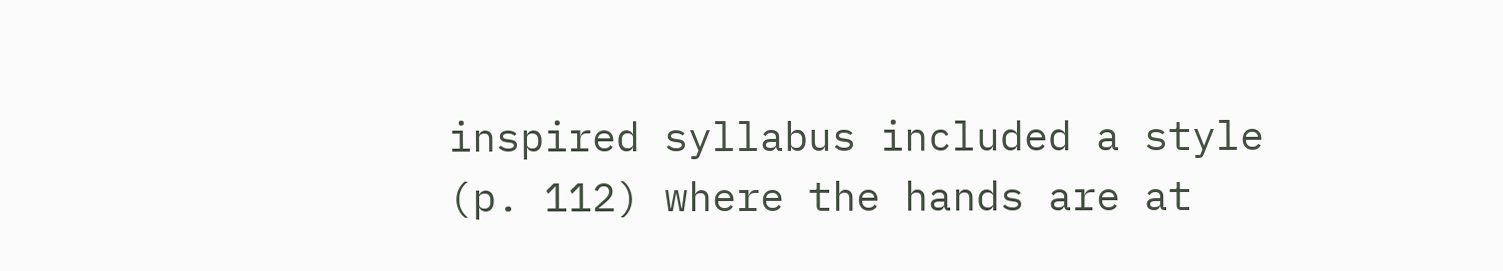inspired syllabus included a style (p. 112) where the hands are at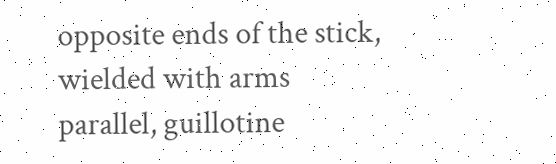opposite ends of the stick, wielded with arms parallel, guillotine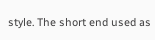style. The short end used as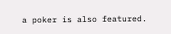a poker is also featured.